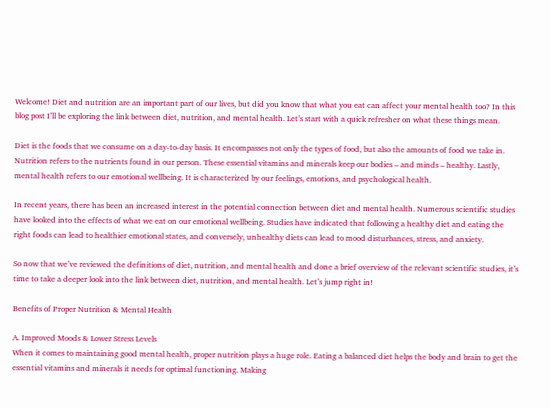Welcome! Diet and nutrition are an important part of our lives, but did you know that what you eat can affect your mental health too? In this blog post I’ll be exploring the link between diet, nutrition, and mental health. Let’s start with a quick refresher on what these things mean.

Diet is the foods that we consume on a day-to-day basis. It encompasses not only the types of food, but also the amounts of food we take in. Nutrition refers to the nutrients found in our person. These essential vitamins and minerals keep our bodies – and minds – healthy. Lastly, mental health refers to our emotional wellbeing. It is characterized by our feelings, emotions, and psychological health.

In recent years, there has been an increased interest in the potential connection between diet and mental health. Numerous scientific studies have looked into the effects of what we eat on our emotional wellbeing. Studies have indicated that following a healthy diet and eating the right foods can lead to healthier emotional states, and conversely, unhealthy diets can lead to mood disturbances, stress, and anxiety.

So now that we’ve reviewed the definitions of diet, nutrition, and mental health and done a brief overview of the relevant scientific studies, it’s time to take a deeper look into the link between diet, nutrition, and mental health. Let’s jump right in!

Benefits of Proper Nutrition & Mental Health

A. Improved Moods & Lower Stress Levels
When it comes to maintaining good mental health, proper nutrition plays a huge role. Eating a balanced diet helps the body and brain to get the essential vitamins and minerals it needs for optimal functioning. Making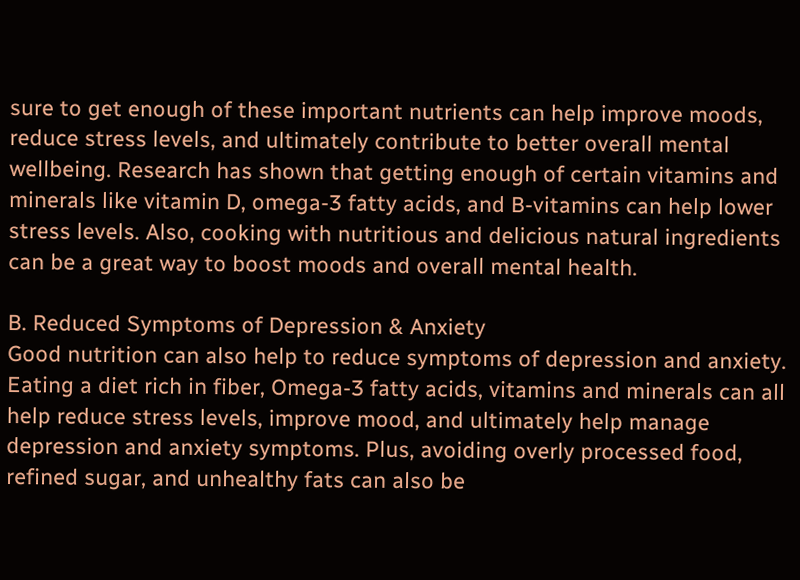sure to get enough of these important nutrients can help improve moods, reduce stress levels, and ultimately contribute to better overall mental wellbeing. Research has shown that getting enough of certain vitamins and minerals like vitamin D, omega-3 fatty acids, and B-vitamins can help lower stress levels. Also, cooking with nutritious and delicious natural ingredients can be a great way to boost moods and overall mental health.

B. Reduced Symptoms of Depression & Anxiety
Good nutrition can also help to reduce symptoms of depression and anxiety. Eating a diet rich in fiber, Omega-3 fatty acids, vitamins and minerals can all help reduce stress levels, improve mood, and ultimately help manage depression and anxiety symptoms. Plus, avoiding overly processed food, refined sugar, and unhealthy fats can also be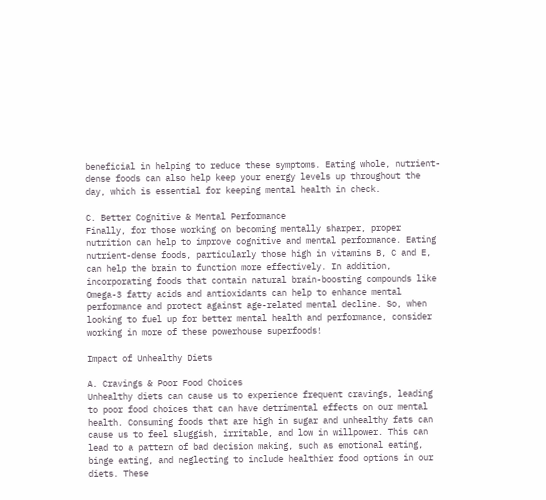beneficial in helping to reduce these symptoms. Eating whole, nutrient-dense foods can also help keep your energy levels up throughout the day, which is essential for keeping mental health in check.

C. Better Cognitive & Mental Performance
Finally, for those working on becoming mentally sharper, proper nutrition can help to improve cognitive and mental performance. Eating nutrient-dense foods, particularly those high in vitamins B, C and E, can help the brain to function more effectively. In addition, incorporating foods that contain natural brain-boosting compounds like Omega-3 fatty acids and antioxidants can help to enhance mental performance and protect against age-related mental decline. So, when looking to fuel up for better mental health and performance, consider working in more of these powerhouse superfoods!

Impact of Unhealthy Diets

A. Cravings & Poor Food Choices
Unhealthy diets can cause us to experience frequent cravings, leading to poor food choices that can have detrimental effects on our mental health. Consuming foods that are high in sugar and unhealthy fats can cause us to feel sluggish, irritable, and low in willpower. This can lead to a pattern of bad decision making, such as emotional eating, binge eating, and neglecting to include healthier food options in our diets. These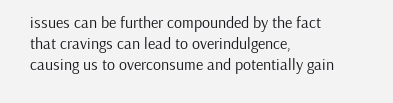issues can be further compounded by the fact that cravings can lead to overindulgence, causing us to overconsume and potentially gain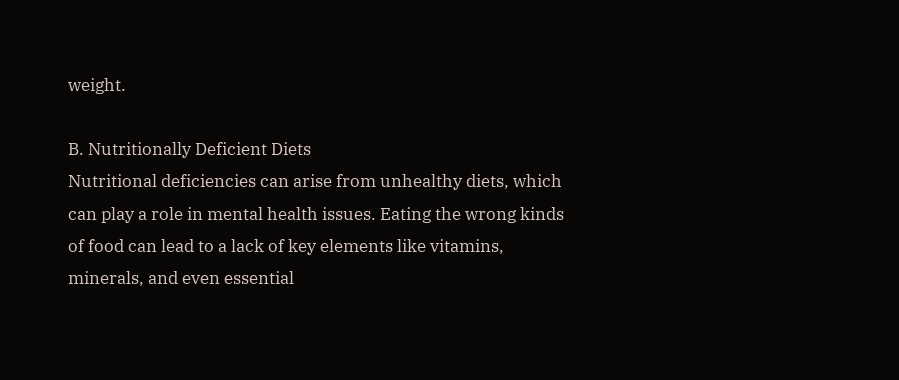weight.

B. Nutritionally Deficient Diets
Nutritional deficiencies can arise from unhealthy diets, which can play a role in mental health issues. Eating the wrong kinds of food can lead to a lack of key elements like vitamins, minerals, and even essential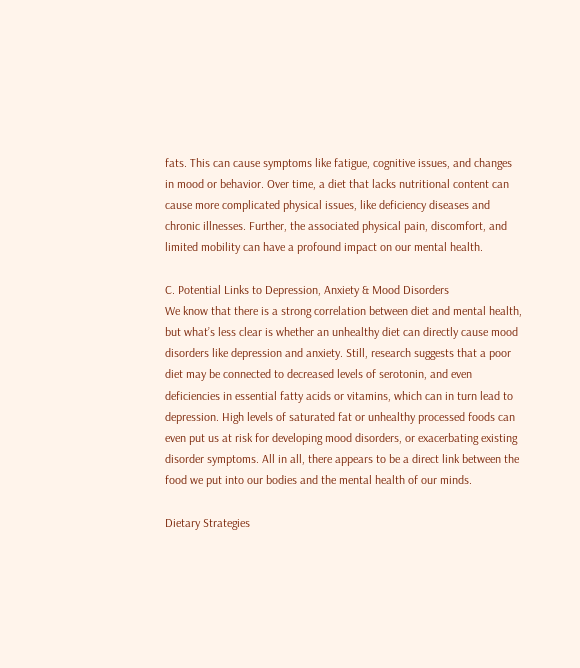fats. This can cause symptoms like fatigue, cognitive issues, and changes in mood or behavior. Over time, a diet that lacks nutritional content can cause more complicated physical issues, like deficiency diseases and chronic illnesses. Further, the associated physical pain, discomfort, and limited mobility can have a profound impact on our mental health.

C. Potential Links to Depression, Anxiety & Mood Disorders
We know that there is a strong correlation between diet and mental health, but what’s less clear is whether an unhealthy diet can directly cause mood disorders like depression and anxiety. Still, research suggests that a poor diet may be connected to decreased levels of serotonin, and even deficiencies in essential fatty acids or vitamins, which can in turn lead to depression. High levels of saturated fat or unhealthy processed foods can even put us at risk for developing mood disorders, or exacerbating existing disorder symptoms. All in all, there appears to be a direct link between the food we put into our bodies and the mental health of our minds.

Dietary Strategies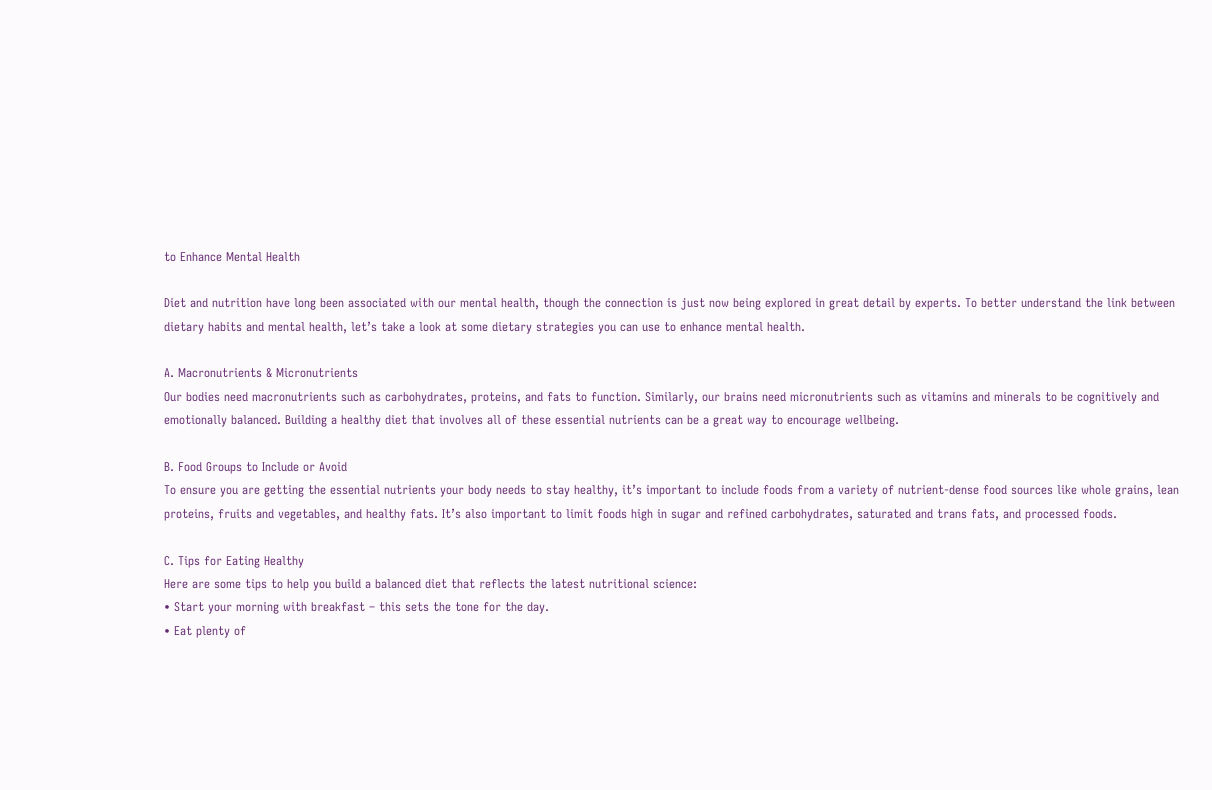to Enhance Mental Health

Diet and nutrition have long been associated with our mental health, though the connection is just now being explored in great detail by experts. To better understand the link between dietary habits and mental health, let’s take a look at some dietary strategies you can use to enhance mental health.

A. Macronutrients & Micronutrients
Our bodies need macronutrients such as carbohydrates, proteins, and fats to function. Similarly, our brains need micronutrients such as vitamins and minerals to be cognitively and emotionally balanced. Building a healthy diet that involves all of these essential nutrients can be a great way to encourage wellbeing.

B. Food Groups to Include or Avoid
To ensure you are getting the essential nutrients your body needs to stay healthy, it’s important to include foods from a variety of nutrient-dense food sources like whole grains, lean proteins, fruits and vegetables, and healthy fats. It’s also important to limit foods high in sugar and refined carbohydrates, saturated and trans fats, and processed foods.

C. Tips for Eating Healthy
Here are some tips to help you build a balanced diet that reflects the latest nutritional science:
• Start your morning with breakfast – this sets the tone for the day.
• Eat plenty of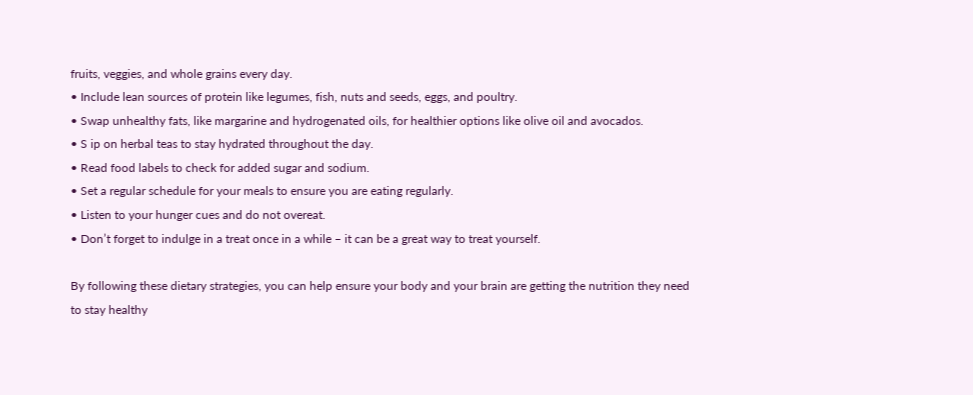fruits, veggies, and whole grains every day.
• Include lean sources of protein like legumes, fish, nuts and seeds, eggs, and poultry.
• Swap unhealthy fats, like margarine and hydrogenated oils, for healthier options like olive oil and avocados.
• S ip on herbal teas to stay hydrated throughout the day.
• Read food labels to check for added sugar and sodium.
• Set a regular schedule for your meals to ensure you are eating regularly.
• Listen to your hunger cues and do not overeat.
• Don’t forget to indulge in a treat once in a while – it can be a great way to treat yourself.

By following these dietary strategies, you can help ensure your body and your brain are getting the nutrition they need to stay healthy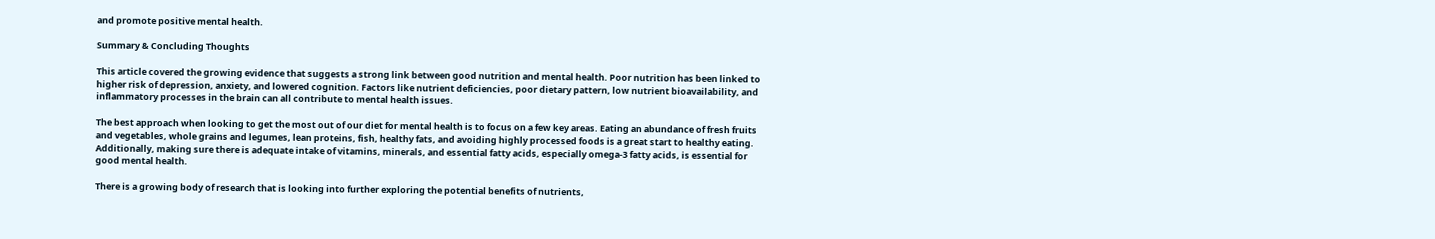and promote positive mental health.

Summary & Concluding Thoughts

This article covered the growing evidence that suggests a strong link between good nutrition and mental health. Poor nutrition has been linked to higher risk of depression, anxiety, and lowered cognition. Factors like nutrient deficiencies, poor dietary pattern, low nutrient bioavailability, and inflammatory processes in the brain can all contribute to mental health issues.

The best approach when looking to get the most out of our diet for mental health is to focus on a few key areas. Eating an abundance of fresh fruits and vegetables, whole grains and legumes, lean proteins, fish, healthy fats, and avoiding highly processed foods is a great start to healthy eating. Additionally, making sure there is adequate intake of vitamins, minerals, and essential fatty acids, especially omega-3 fatty acids, is essential for good mental health.

There is a growing body of research that is looking into further exploring the potential benefits of nutrients,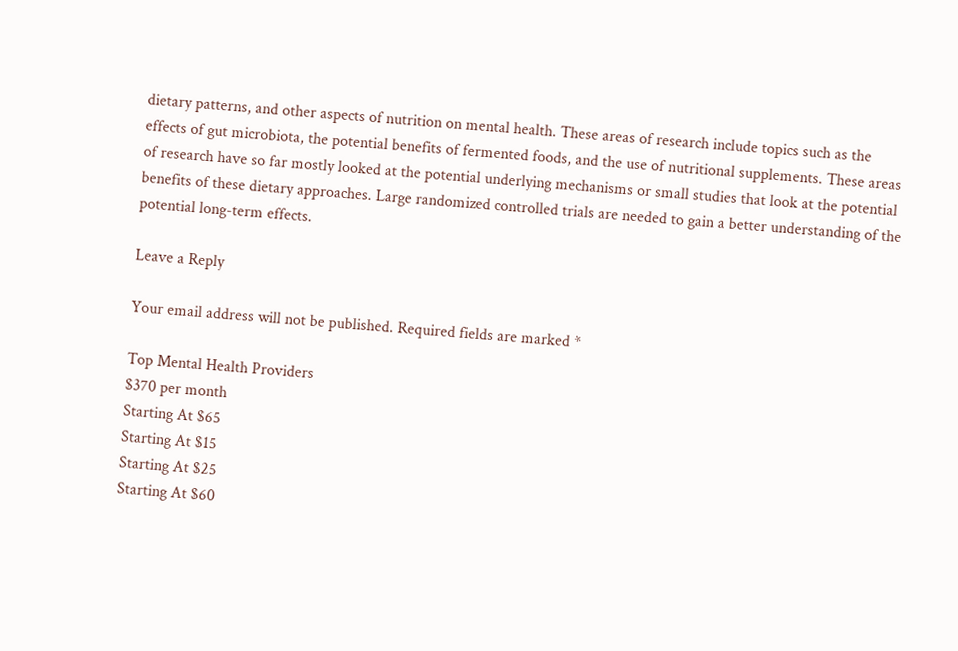dietary patterns, and other aspects of nutrition on mental health. These areas of research include topics such as the effects of gut microbiota, the potential benefits of fermented foods, and the use of nutritional supplements. These areas of research have so far mostly looked at the potential underlying mechanisms or small studies that look at the potential benefits of these dietary approaches. Large randomized controlled trials are needed to gain a better understanding of the potential long-term effects.

Leave a Reply

Your email address will not be published. Required fields are marked *

Top Mental Health Providers
$370 per month
Starting At $65
Starting At $15
Starting At $25
Starting At $60